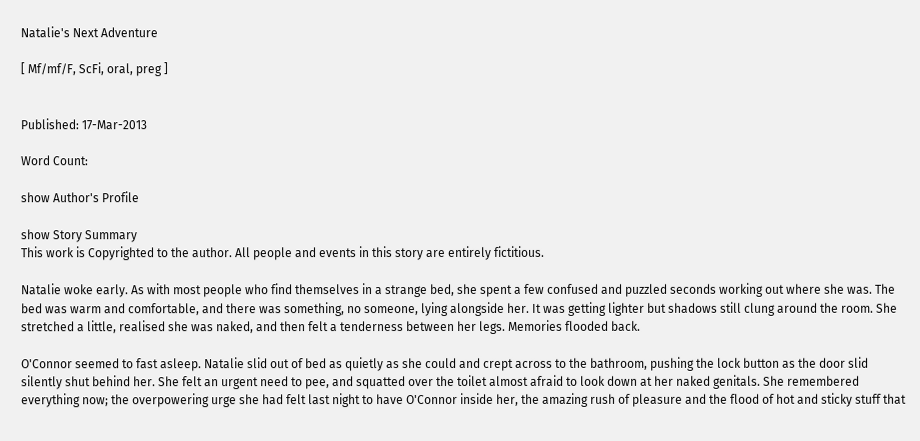Natalie's Next Adventure

[ Mf/mf/F, ScFi, oral, preg ]


Published: 17-Mar-2013

Word Count:

show Author's Profile

show Story Summary
This work is Copyrighted to the author. All people and events in this story are entirely fictitious.

Natalie woke early. As with most people who find themselves in a strange bed, she spent a few confused and puzzled seconds working out where she was. The bed was warm and comfortable, and there was something, no someone, lying alongside her. It was getting lighter but shadows still clung around the room. She stretched a little, realised she was naked, and then felt a tenderness between her legs. Memories flooded back.

O'Connor seemed to fast asleep. Natalie slid out of bed as quietly as she could and crept across to the bathroom, pushing the lock button as the door slid silently shut behind her. She felt an urgent need to pee, and squatted over the toilet almost afraid to look down at her naked genitals. She remembered everything now; the overpowering urge she had felt last night to have O'Connor inside her, the amazing rush of pleasure and the flood of hot and sticky stuff that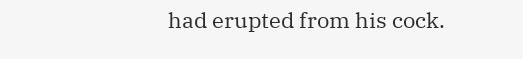had erupted from his cock.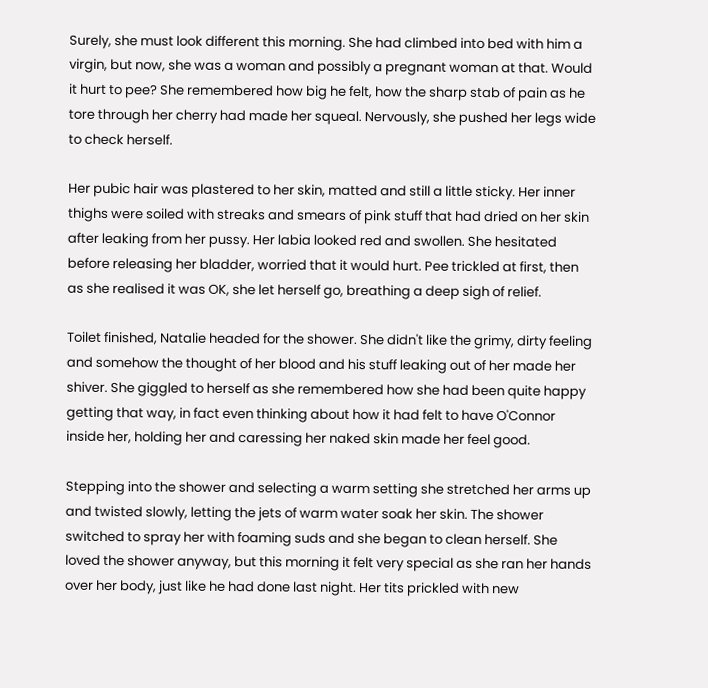Surely, she must look different this morning. She had climbed into bed with him a virgin, but now, she was a woman and possibly a pregnant woman at that. Would it hurt to pee? She remembered how big he felt, how the sharp stab of pain as he tore through her cherry had made her squeal. Nervously, she pushed her legs wide to check herself.

Her pubic hair was plastered to her skin, matted and still a little sticky. Her inner thighs were soiled with streaks and smears of pink stuff that had dried on her skin after leaking from her pussy. Her labia looked red and swollen. She hesitated before releasing her bladder, worried that it would hurt. Pee trickled at first, then as she realised it was OK, she let herself go, breathing a deep sigh of relief.

Toilet finished, Natalie headed for the shower. She didn't like the grimy, dirty feeling and somehow the thought of her blood and his stuff leaking out of her made her shiver. She giggled to herself as she remembered how she had been quite happy getting that way, in fact even thinking about how it had felt to have O'Connor inside her, holding her and caressing her naked skin made her feel good.

Stepping into the shower and selecting a warm setting she stretched her arms up and twisted slowly, letting the jets of warm water soak her skin. The shower switched to spray her with foaming suds and she began to clean herself. She loved the shower anyway, but this morning it felt very special as she ran her hands over her body, just like he had done last night. Her tits prickled with new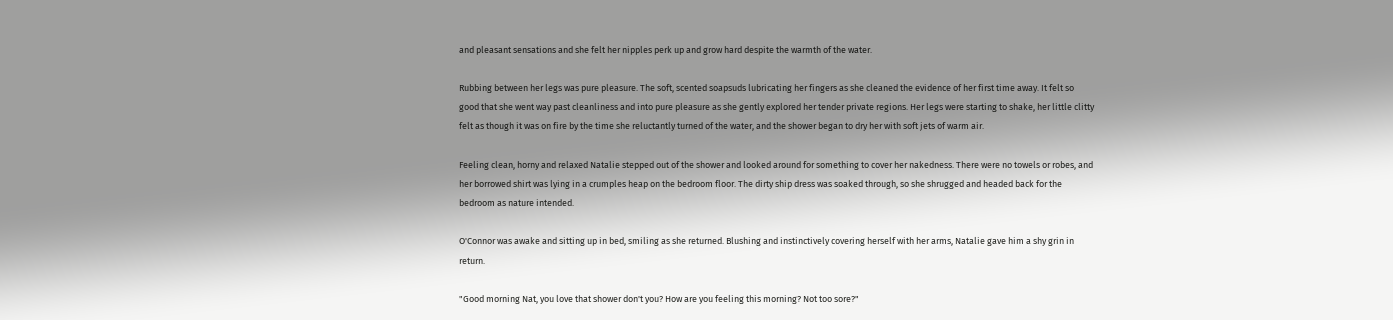and pleasant sensations and she felt her nipples perk up and grow hard despite the warmth of the water.

Rubbing between her legs was pure pleasure. The soft, scented soapsuds lubricating her fingers as she cleaned the evidence of her first time away. It felt so good that she went way past cleanliness and into pure pleasure as she gently explored her tender private regions. Her legs were starting to shake, her little clitty felt as though it was on fire by the time she reluctantly turned of the water, and the shower began to dry her with soft jets of warm air.

Feeling clean, horny and relaxed Natalie stepped out of the shower and looked around for something to cover her nakedness. There were no towels or robes, and her borrowed shirt was lying in a crumples heap on the bedroom floor. The dirty ship dress was soaked through, so she shrugged and headed back for the bedroom as nature intended.

O'Connor was awake and sitting up in bed, smiling as she returned. Blushing and instinctively covering herself with her arms, Natalie gave him a shy grin in return.

"Good morning Nat, you love that shower don't you? How are you feeling this morning? Not too sore?"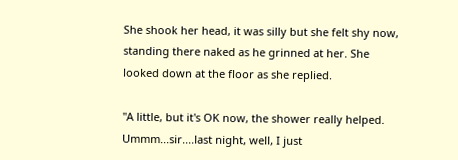She shook her head, it was silly but she felt shy now, standing there naked as he grinned at her. She looked down at the floor as she replied.

"A little, but it's OK now, the shower really helped. Ummm...sir....last night, well, I just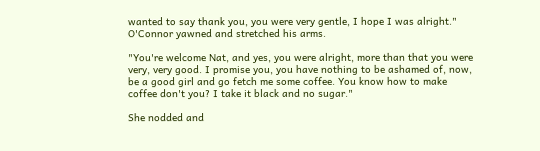wanted to say thank you, you were very gentle, I hope I was alright." O'Connor yawned and stretched his arms.

"You're welcome Nat, and yes, you were alright, more than that you were very, very good. I promise you, you have nothing to be ashamed of, now, be a good girl and go fetch me some coffee. You know how to make coffee don't you? I take it black and no sugar."

She nodded and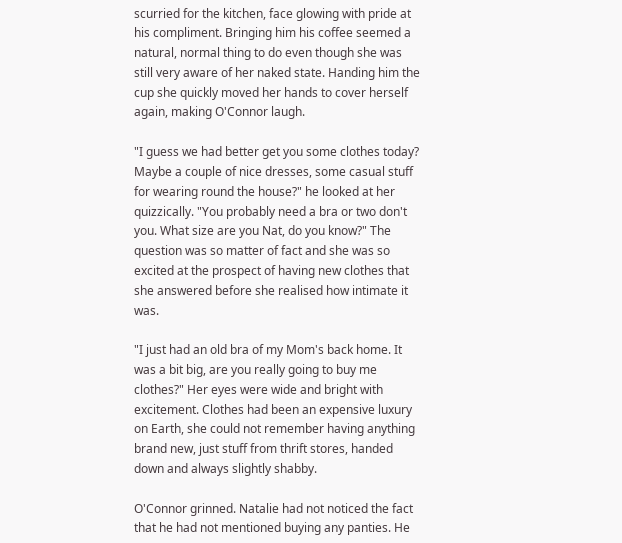scurried for the kitchen, face glowing with pride at his compliment. Bringing him his coffee seemed a natural, normal thing to do even though she was still very aware of her naked state. Handing him the cup she quickly moved her hands to cover herself again, making O'Connor laugh.

"I guess we had better get you some clothes today? Maybe a couple of nice dresses, some casual stuff for wearing round the house?" he looked at her quizzically. "You probably need a bra or two don't you. What size are you Nat, do you know?" The question was so matter of fact and she was so excited at the prospect of having new clothes that she answered before she realised how intimate it was.

"I just had an old bra of my Mom's back home. It was a bit big, are you really going to buy me clothes?" Her eyes were wide and bright with excitement. Clothes had been an expensive luxury on Earth, she could not remember having anything brand new, just stuff from thrift stores, handed down and always slightly shabby.

O'Connor grinned. Natalie had not noticed the fact that he had not mentioned buying any panties. He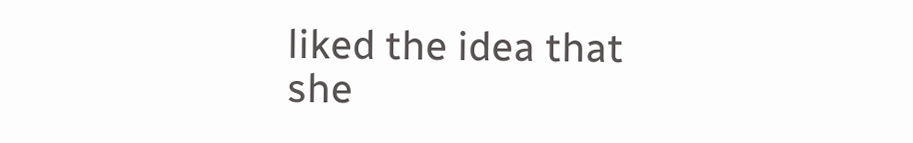liked the idea that she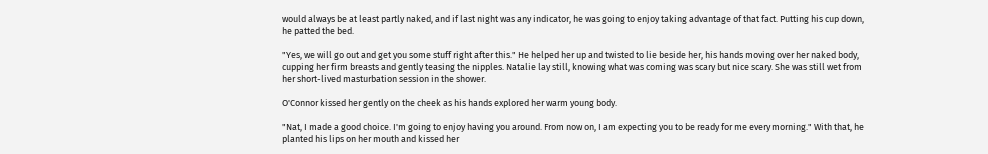would always be at least partly naked, and if last night was any indicator, he was going to enjoy taking advantage of that fact. Putting his cup down, he patted the bed.

"Yes, we will go out and get you some stuff right after this." He helped her up and twisted to lie beside her, his hands moving over her naked body, cupping her firm breasts and gently teasing the nipples. Natalie lay still, knowing what was coming was scary but nice scary. She was still wet from her short-lived masturbation session in the shower.

O'Connor kissed her gently on the cheek as his hands explored her warm young body.

"Nat, I made a good choice. I'm going to enjoy having you around. From now on, I am expecting you to be ready for me every morning." With that, he planted his lips on her mouth and kissed her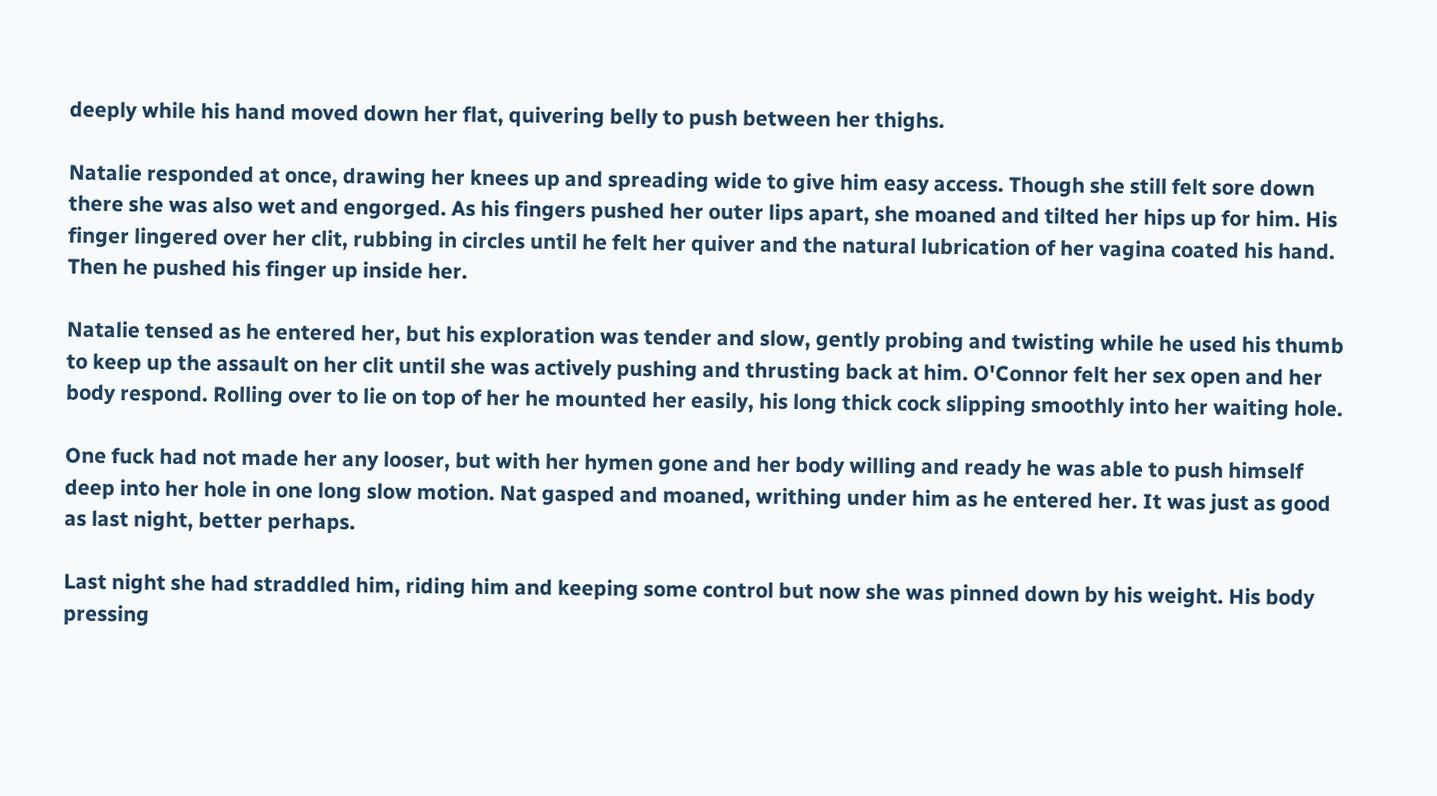deeply while his hand moved down her flat, quivering belly to push between her thighs.

Natalie responded at once, drawing her knees up and spreading wide to give him easy access. Though she still felt sore down there she was also wet and engorged. As his fingers pushed her outer lips apart, she moaned and tilted her hips up for him. His finger lingered over her clit, rubbing in circles until he felt her quiver and the natural lubrication of her vagina coated his hand. Then he pushed his finger up inside her.

Natalie tensed as he entered her, but his exploration was tender and slow, gently probing and twisting while he used his thumb to keep up the assault on her clit until she was actively pushing and thrusting back at him. O'Connor felt her sex open and her body respond. Rolling over to lie on top of her he mounted her easily, his long thick cock slipping smoothly into her waiting hole.

One fuck had not made her any looser, but with her hymen gone and her body willing and ready he was able to push himself deep into her hole in one long slow motion. Nat gasped and moaned, writhing under him as he entered her. It was just as good as last night, better perhaps.

Last night she had straddled him, riding him and keeping some control but now she was pinned down by his weight. His body pressing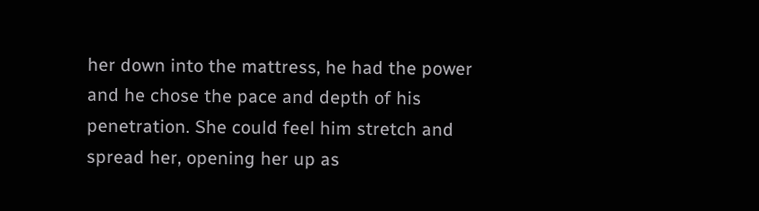her down into the mattress, he had the power and he chose the pace and depth of his penetration. She could feel him stretch and spread her, opening her up as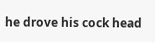he drove his cock head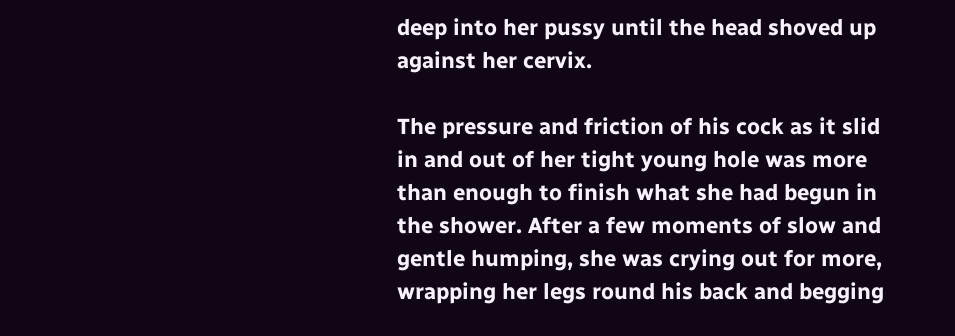deep into her pussy until the head shoved up against her cervix.

The pressure and friction of his cock as it slid in and out of her tight young hole was more than enough to finish what she had begun in the shower. After a few moments of slow and gentle humping, she was crying out for more, wrapping her legs round his back and begging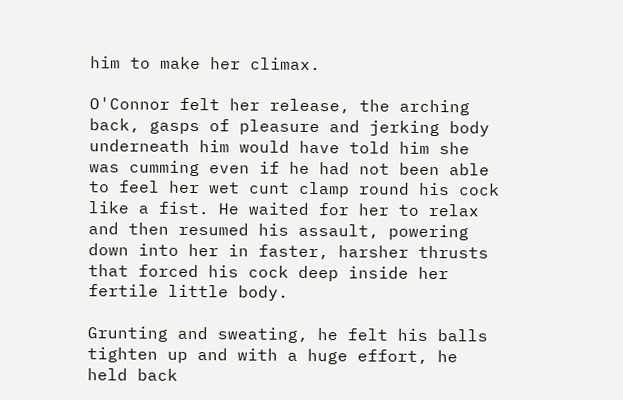him to make her climax.

O'Connor felt her release, the arching back, gasps of pleasure and jerking body underneath him would have told him she was cumming even if he had not been able to feel her wet cunt clamp round his cock like a fist. He waited for her to relax and then resumed his assault, powering down into her in faster, harsher thrusts that forced his cock deep inside her fertile little body.

Grunting and sweating, he felt his balls tighten up and with a huge effort, he held back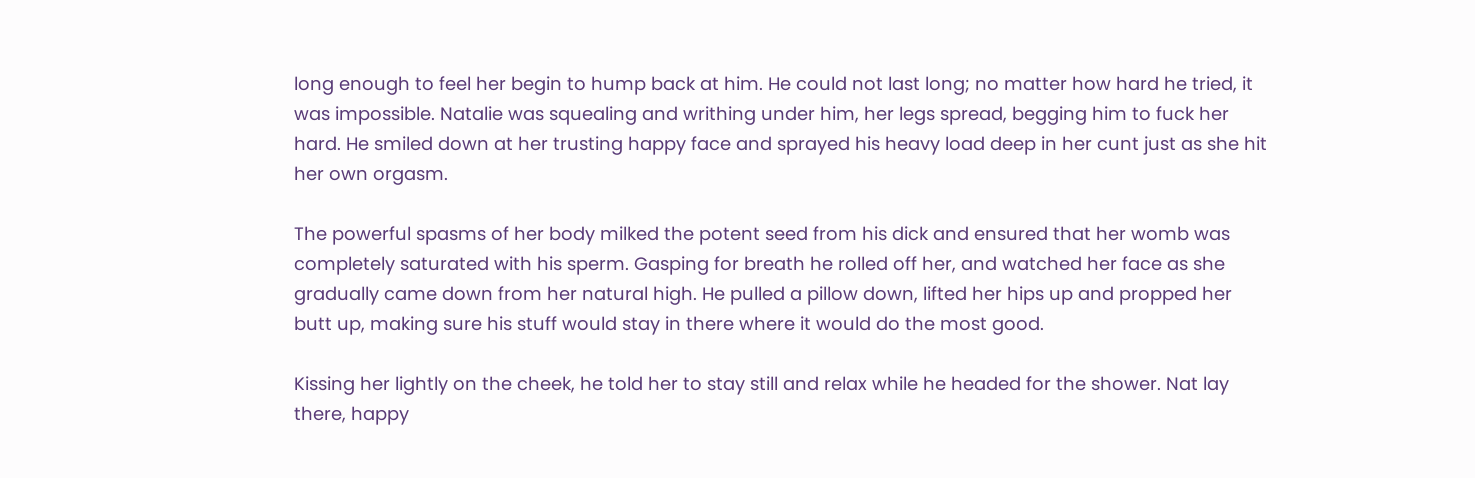long enough to feel her begin to hump back at him. He could not last long; no matter how hard he tried, it was impossible. Natalie was squealing and writhing under him, her legs spread, begging him to fuck her hard. He smiled down at her trusting happy face and sprayed his heavy load deep in her cunt just as she hit her own orgasm.

The powerful spasms of her body milked the potent seed from his dick and ensured that her womb was completely saturated with his sperm. Gasping for breath he rolled off her, and watched her face as she gradually came down from her natural high. He pulled a pillow down, lifted her hips up and propped her butt up, making sure his stuff would stay in there where it would do the most good.

Kissing her lightly on the cheek, he told her to stay still and relax while he headed for the shower. Nat lay there, happy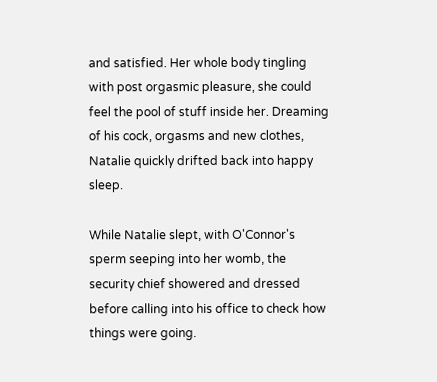and satisfied. Her whole body tingling with post orgasmic pleasure, she could feel the pool of stuff inside her. Dreaming of his cock, orgasms and new clothes, Natalie quickly drifted back into happy sleep.

While Natalie slept, with O'Connor's sperm seeping into her womb, the security chief showered and dressed before calling into his office to check how things were going.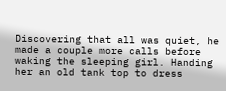Discovering that all was quiet, he made a couple more calls before waking the sleeping girl. Handing her an old tank top to dress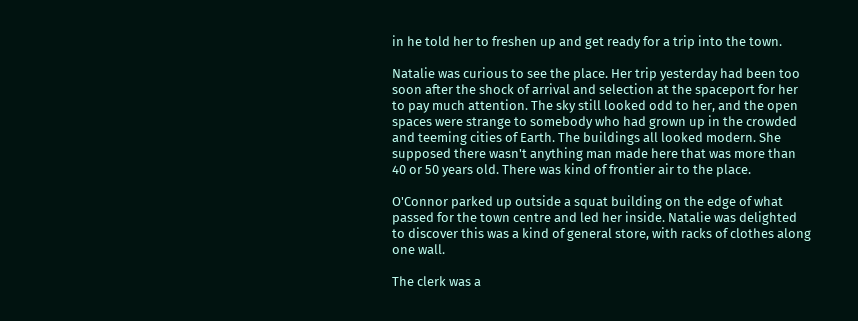in he told her to freshen up and get ready for a trip into the town.

Natalie was curious to see the place. Her trip yesterday had been too soon after the shock of arrival and selection at the spaceport for her to pay much attention. The sky still looked odd to her, and the open spaces were strange to somebody who had grown up in the crowded and teeming cities of Earth. The buildings all looked modern. She supposed there wasn't anything man made here that was more than 40 or 50 years old. There was kind of frontier air to the place.

O'Connor parked up outside a squat building on the edge of what passed for the town centre and led her inside. Natalie was delighted to discover this was a kind of general store, with racks of clothes along one wall.

The clerk was a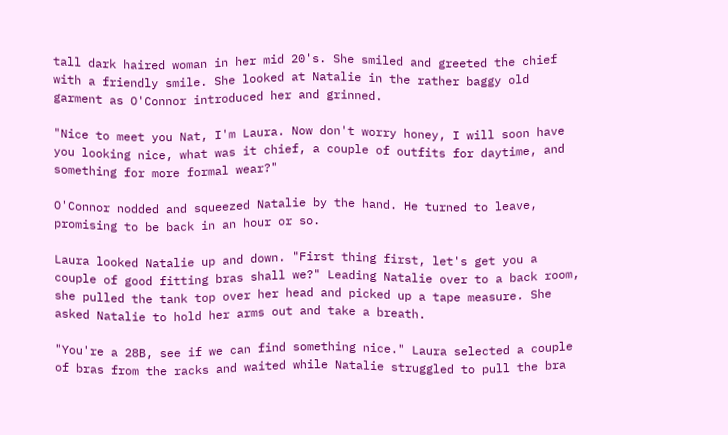tall dark haired woman in her mid 20's. She smiled and greeted the chief with a friendly smile. She looked at Natalie in the rather baggy old garment as O'Connor introduced her and grinned.

"Nice to meet you Nat, I'm Laura. Now don't worry honey, I will soon have you looking nice, what was it chief, a couple of outfits for daytime, and something for more formal wear?"

O'Connor nodded and squeezed Natalie by the hand. He turned to leave, promising to be back in an hour or so.

Laura looked Natalie up and down. "First thing first, let's get you a couple of good fitting bras shall we?" Leading Natalie over to a back room, she pulled the tank top over her head and picked up a tape measure. She asked Natalie to hold her arms out and take a breath.

"You're a 28B, see if we can find something nice." Laura selected a couple of bras from the racks and waited while Natalie struggled to pull the bra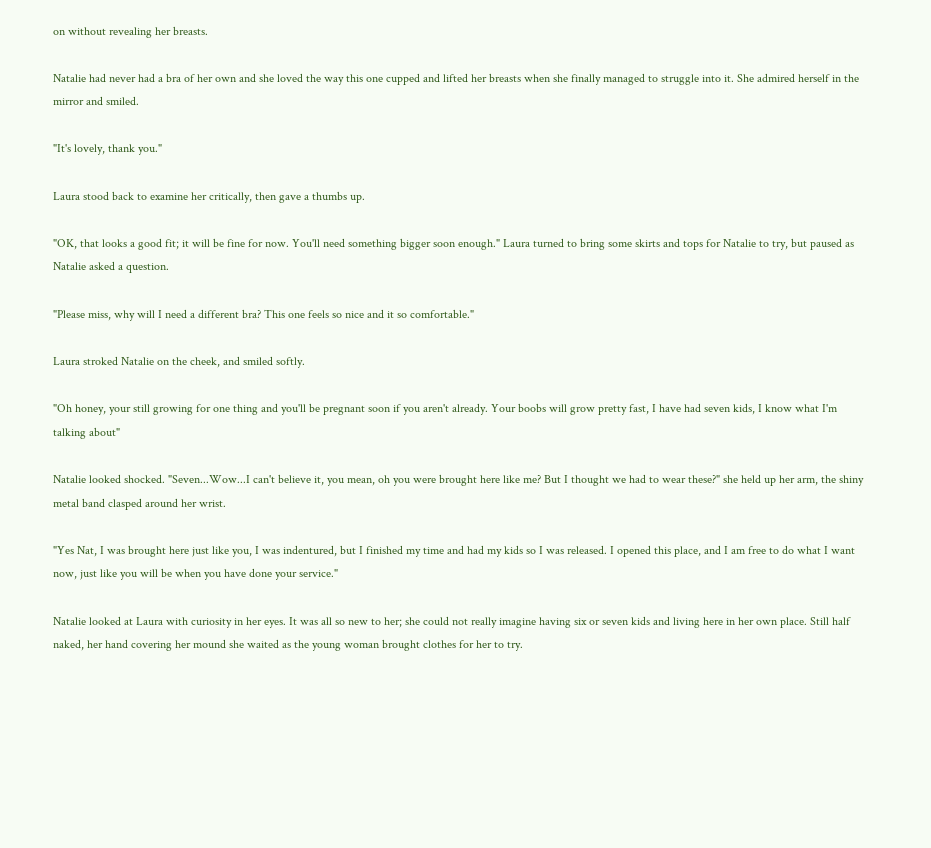on without revealing her breasts.

Natalie had never had a bra of her own and she loved the way this one cupped and lifted her breasts when she finally managed to struggle into it. She admired herself in the mirror and smiled.

"It's lovely, thank you."

Laura stood back to examine her critically, then gave a thumbs up.

"OK, that looks a good fit; it will be fine for now. You'll need something bigger soon enough." Laura turned to bring some skirts and tops for Natalie to try, but paused as Natalie asked a question.

"Please miss, why will I need a different bra? This one feels so nice and it so comfortable."

Laura stroked Natalie on the cheek, and smiled softly.

"Oh honey, your still growing for one thing and you'll be pregnant soon if you aren't already. Your boobs will grow pretty fast, I have had seven kids, I know what I'm talking about"

Natalie looked shocked. "Seven...Wow...I can't believe it, you mean, oh you were brought here like me? But I thought we had to wear these?" she held up her arm, the shiny metal band clasped around her wrist.

"Yes Nat, I was brought here just like you, I was indentured, but I finished my time and had my kids so I was released. I opened this place, and I am free to do what I want now, just like you will be when you have done your service."

Natalie looked at Laura with curiosity in her eyes. It was all so new to her; she could not really imagine having six or seven kids and living here in her own place. Still half naked, her hand covering her mound she waited as the young woman brought clothes for her to try.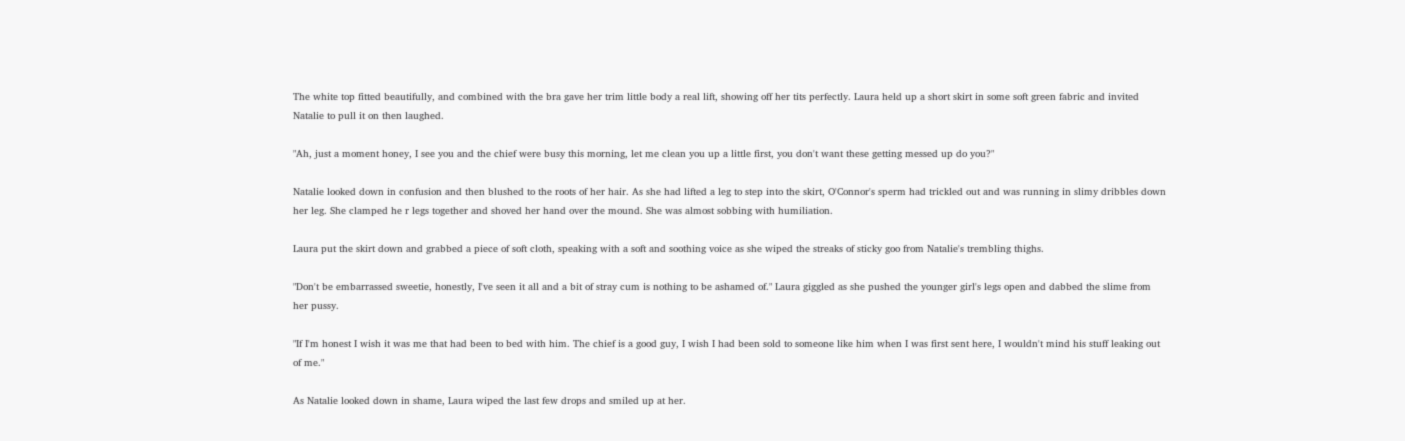The white top fitted beautifully, and combined with the bra gave her trim little body a real lift, showing off her tits perfectly. Laura held up a short skirt in some soft green fabric and invited Natalie to pull it on then laughed.

"Ah, just a moment honey, I see you and the chief were busy this morning, let me clean you up a little first, you don't want these getting messed up do you?"

Natalie looked down in confusion and then blushed to the roots of her hair. As she had lifted a leg to step into the skirt, O'Connor's sperm had trickled out and was running in slimy dribbles down her leg. She clamped he r legs together and shoved her hand over the mound. She was almost sobbing with humiliation.

Laura put the skirt down and grabbed a piece of soft cloth, speaking with a soft and soothing voice as she wiped the streaks of sticky goo from Natalie's trembling thighs.

"Don't be embarrassed sweetie, honestly, I've seen it all and a bit of stray cum is nothing to be ashamed of." Laura giggled as she pushed the younger girl's legs open and dabbed the slime from her pussy.

"If I'm honest I wish it was me that had been to bed with him. The chief is a good guy, I wish I had been sold to someone like him when I was first sent here, I wouldn't mind his stuff leaking out of me."

As Natalie looked down in shame, Laura wiped the last few drops and smiled up at her.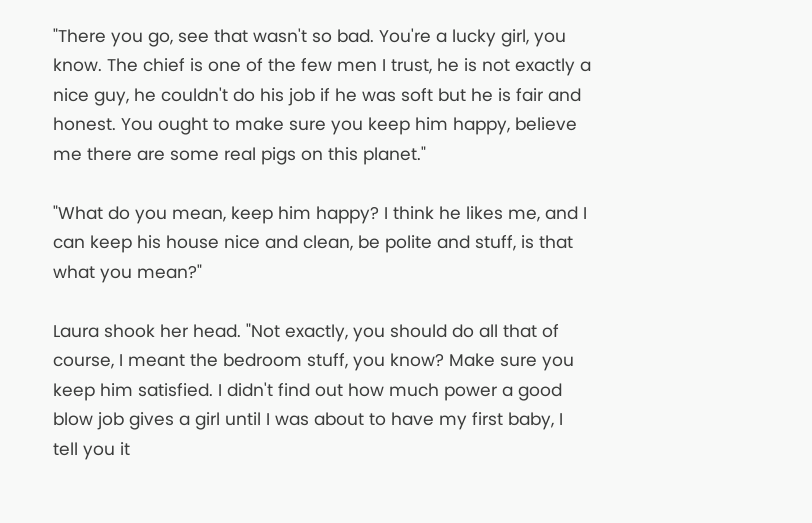"There you go, see that wasn't so bad. You're a lucky girl, you know. The chief is one of the few men I trust, he is not exactly a nice guy, he couldn't do his job if he was soft but he is fair and honest. You ought to make sure you keep him happy, believe me there are some real pigs on this planet."

"What do you mean, keep him happy? I think he likes me, and I can keep his house nice and clean, be polite and stuff, is that what you mean?"

Laura shook her head. "Not exactly, you should do all that of course, I meant the bedroom stuff, you know? Make sure you keep him satisfied. I didn't find out how much power a good blow job gives a girl until I was about to have my first baby, I tell you it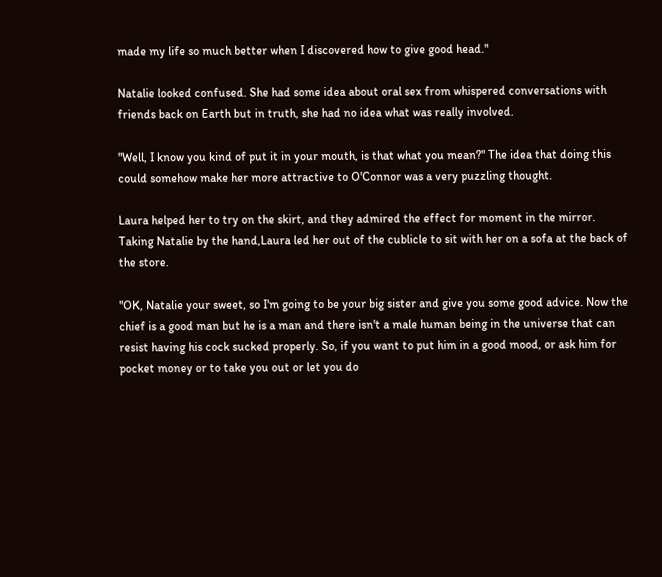made my life so much better when I discovered how to give good head."

Natalie looked confused. She had some idea about oral sex from whispered conversations with friends back on Earth but in truth, she had no idea what was really involved.

"Well, I know you kind of put it in your mouth, is that what you mean?" The idea that doing this could somehow make her more attractive to O'Connor was a very puzzling thought.

Laura helped her to try on the skirt, and they admired the effect for moment in the mirror. Taking Natalie by the hand,Laura led her out of the cublicle to sit with her on a sofa at the back of the store.

"OK, Natalie your sweet, so I'm going to be your big sister and give you some good advice. Now the chief is a good man but he is a man and there isn't a male human being in the universe that can resist having his cock sucked properly. So, if you want to put him in a good mood, or ask him for pocket money or to take you out or let you do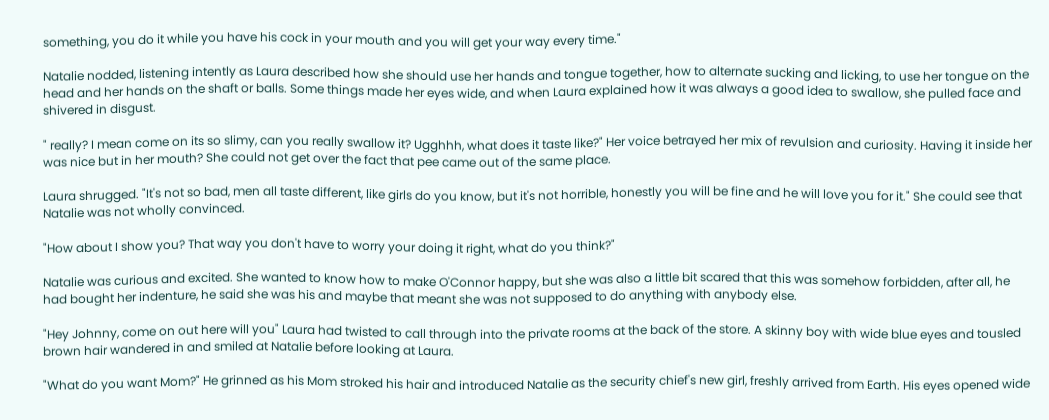something, you do it while you have his cock in your mouth and you will get your way every time."

Natalie nodded, listening intently as Laura described how she should use her hands and tongue together, how to alternate sucking and licking, to use her tongue on the head and her hands on the shaft or balls. Some things made her eyes wide, and when Laura explained how it was always a good idea to swallow, she pulled face and shivered in disgust.

" really? I mean come on its so slimy, can you really swallow it? Ugghhh, what does it taste like?" Her voice betrayed her mix of revulsion and curiosity. Having it inside her was nice but in her mouth? She could not get over the fact that pee came out of the same place.

Laura shrugged. "It's not so bad, men all taste different, like girls do you know, but it's not horrible, honestly you will be fine and he will love you for it." She could see that Natalie was not wholly convinced.

"How about I show you? That way you don't have to worry your doing it right, what do you think?"

Natalie was curious and excited. She wanted to know how to make O'Connor happy, but she was also a little bit scared that this was somehow forbidden, after all, he had bought her indenture, he said she was his and maybe that meant she was not supposed to do anything with anybody else.

"Hey Johnny, come on out here will you" Laura had twisted to call through into the private rooms at the back of the store. A skinny boy with wide blue eyes and tousled brown hair wandered in and smiled at Natalie before looking at Laura.

"What do you want Mom?" He grinned as his Mom stroked his hair and introduced Natalie as the security chief's new girl, freshly arrived from Earth. His eyes opened wide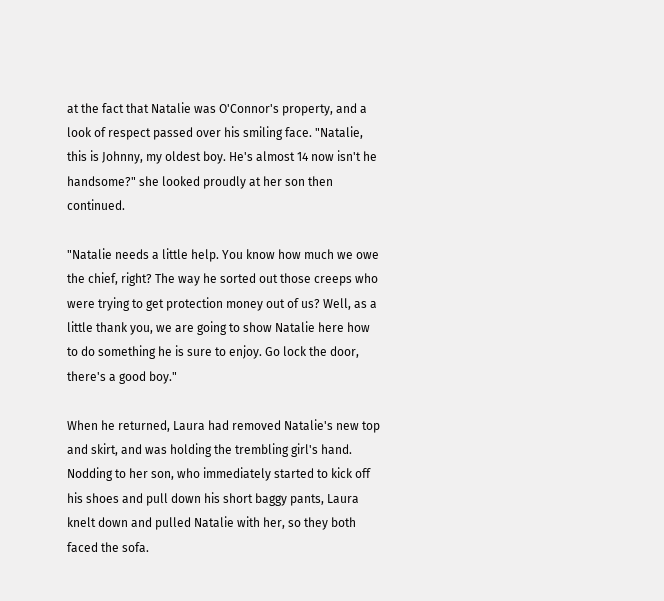at the fact that Natalie was O'Connor's property, and a look of respect passed over his smiling face. "Natalie, this is Johnny, my oldest boy. He's almost 14 now isn't he handsome?" she looked proudly at her son then continued.

"Natalie needs a little help. You know how much we owe the chief, right? The way he sorted out those creeps who were trying to get protection money out of us? Well, as a little thank you, we are going to show Natalie here how to do something he is sure to enjoy. Go lock the door, there's a good boy."

When he returned, Laura had removed Natalie's new top and skirt, and was holding the trembling girl's hand. Nodding to her son, who immediately started to kick off his shoes and pull down his short baggy pants, Laura knelt down and pulled Natalie with her, so they both faced the sofa.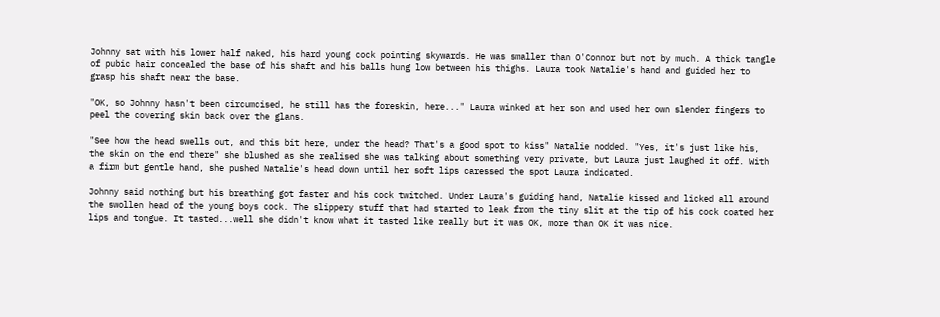Johnny sat with his lower half naked, his hard young cock pointing skywards. He was smaller than O'Connor but not by much. A thick tangle of pubic hair concealed the base of his shaft and his balls hung low between his thighs. Laura took Natalie's hand and guided her to grasp his shaft near the base.

"OK, so Johnny hasn't been circumcised, he still has the foreskin, here..." Laura winked at her son and used her own slender fingers to peel the covering skin back over the glans.

"See how the head swells out, and this bit here, under the head? That's a good spot to kiss" Natalie nodded. "Yes, it's just like his, the skin on the end there" she blushed as she realised she was talking about something very private, but Laura just laughed it off. With a firm but gentle hand, she pushed Natalie's head down until her soft lips caressed the spot Laura indicated.

Johnny said nothing but his breathing got faster and his cock twitched. Under Laura's guiding hand, Natalie kissed and licked all around the swollen head of the young boys cock. The slippery stuff that had started to leak from the tiny slit at the tip of his cock coated her lips and tongue. It tasted...well she didn't know what it tasted like really but it was OK, more than OK it was nice.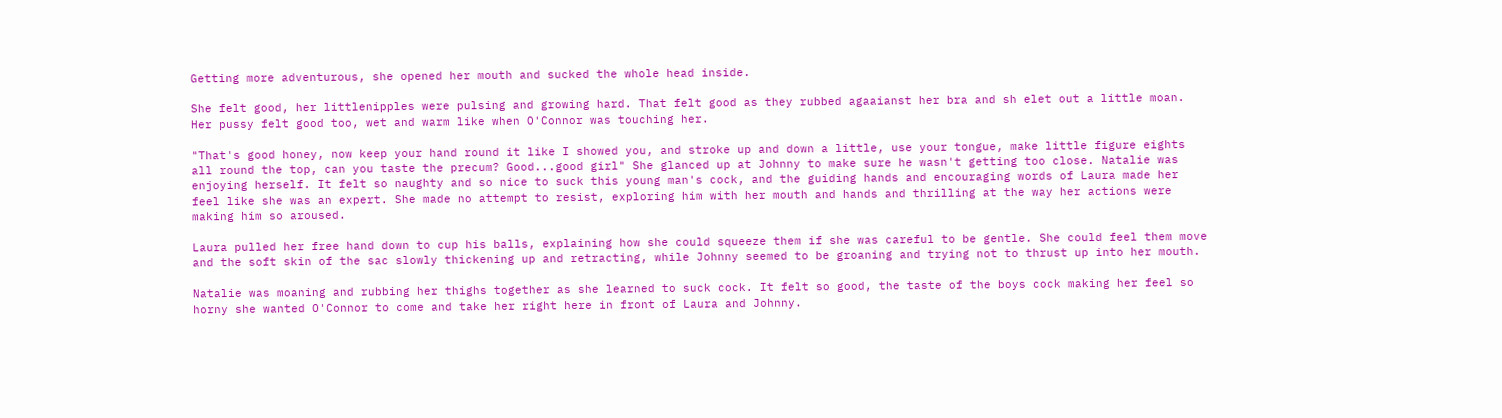Getting more adventurous, she opened her mouth and sucked the whole head inside.

She felt good, her littlenipples were pulsing and growing hard. That felt good as they rubbed agaaianst her bra and sh elet out a little moan. Her pussy felt good too, wet and warm like when O'Connor was touching her.

"That's good honey, now keep your hand round it like I showed you, and stroke up and down a little, use your tongue, make little figure eights all round the top, can you taste the precum? Good...good girl" She glanced up at Johnny to make sure he wasn't getting too close. Natalie was enjoying herself. It felt so naughty and so nice to suck this young man's cock, and the guiding hands and encouraging words of Laura made her feel like she was an expert. She made no attempt to resist, exploring him with her mouth and hands and thrilling at the way her actions were making him so aroused.

Laura pulled her free hand down to cup his balls, explaining how she could squeeze them if she was careful to be gentle. She could feel them move and the soft skin of the sac slowly thickening up and retracting, while Johnny seemed to be groaning and trying not to thrust up into her mouth.

Natalie was moaning and rubbing her thighs together as she learned to suck cock. It felt so good, the taste of the boys cock making her feel so horny she wanted O'Connor to come and take her right here in front of Laura and Johnny.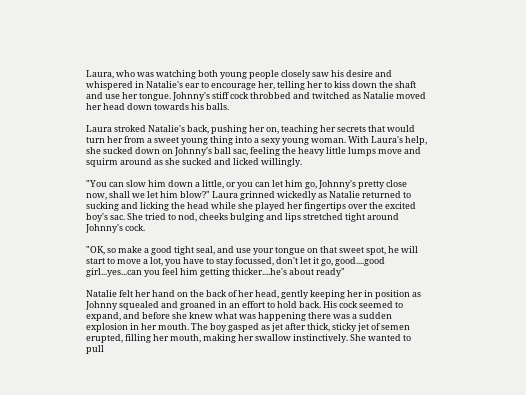Laura, who was watching both young people closely saw his desire and whispered in Natalie's ear to encourage her, telling her to kiss down the shaft and use her tongue. Johnny's stiff cock throbbed and twitched as Natalie moved her head down towards his balls.

Laura stroked Natalie's back, pushing her on, teaching her secrets that would turn her from a sweet young thing into a sexy young woman. With Laura's help, she sucked down on Johnny's ball sac, feeling the heavy little lumps move and squirm around as she sucked and licked willingly.

"You can slow him down a little, or you can let him go, Johnny's pretty close now, shall we let him blow?" Laura grinned wickedly as Natalie returned to sucking and licking the head while she played her fingertips over the excited boy's sac. She tried to nod, cheeks bulging and lips stretched tight around Johnny's cock.

"OK, so make a good tight seal, and use your tongue on that sweet spot, he will start to move a lot, you have to stay focussed, don't let it go, good....good girl...yes...can you feel him getting thicker....he's about ready"

Natalie felt her hand on the back of her head, gently keeping her in position as Johnny squealed and groaned in an effort to hold back. His cock seemed to expand, and before she knew what was happening there was a sudden explosion in her mouth. The boy gasped as jet after thick, sticky jet of semen erupted, filling her mouth, making her swallow instinctively. She wanted to pull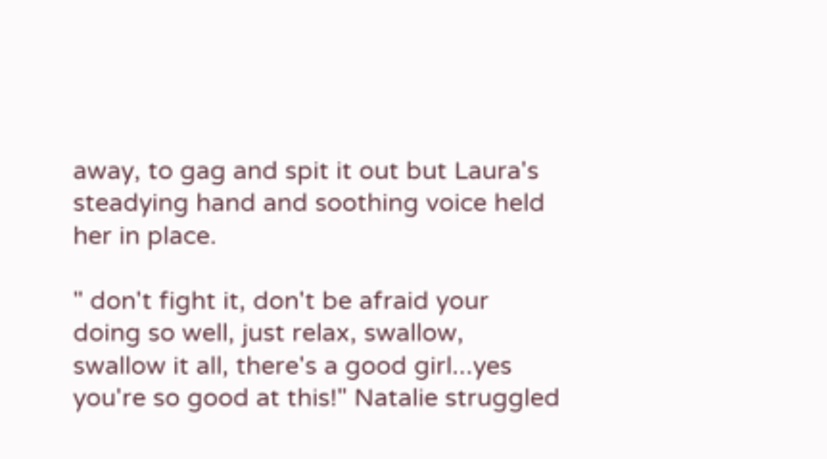away, to gag and spit it out but Laura's steadying hand and soothing voice held her in place.

" don't fight it, don't be afraid your doing so well, just relax, swallow, swallow it all, there's a good girl...yes you're so good at this!" Natalie struggled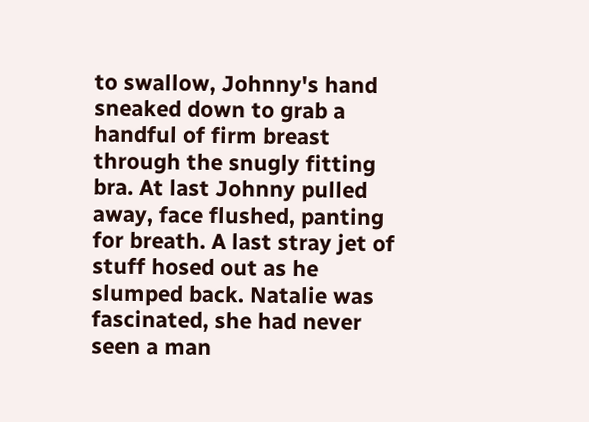to swallow, Johnny's hand sneaked down to grab a handful of firm breast through the snugly fitting bra. At last Johnny pulled away, face flushed, panting for breath. A last stray jet of stuff hosed out as he slumped back. Natalie was fascinated, she had never seen a man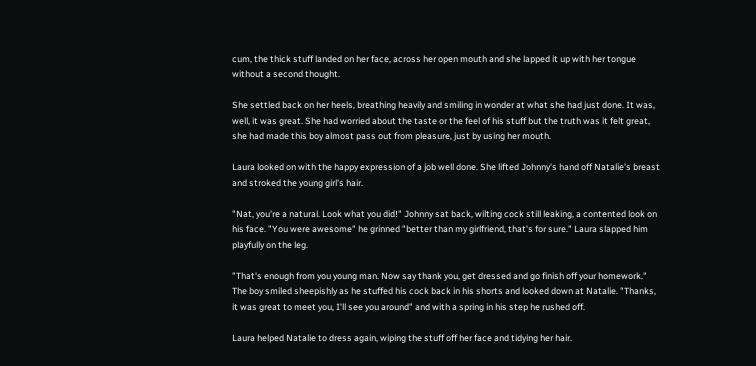cum, the thick stuff landed on her face, across her open mouth and she lapped it up with her tongue without a second thought.

She settled back on her heels, breathing heavily and smiling in wonder at what she had just done. It was, well, it was great. She had worried about the taste or the feel of his stuff but the truth was it felt great, she had made this boy almost pass out from pleasure, just by using her mouth.

Laura looked on with the happy expression of a job well done. She lifted Johnny's hand off Natalie's breast and stroked the young girl's hair.

"Nat, you're a natural. Look what you did!" Johnny sat back, wilting cock still leaking, a contented look on his face. "You were awesome" he grinned "better than my girlfriend, that's for sure." Laura slapped him playfully on the leg.

"That's enough from you young man. Now say thank you, get dressed and go finish off your homework." The boy smiled sheepishly as he stuffed his cock back in his shorts and looked down at Natalie. "Thanks, it was great to meet you, I'll see you around" and with a spring in his step he rushed off.

Laura helped Natalie to dress again, wiping the stuff off her face and tidying her hair.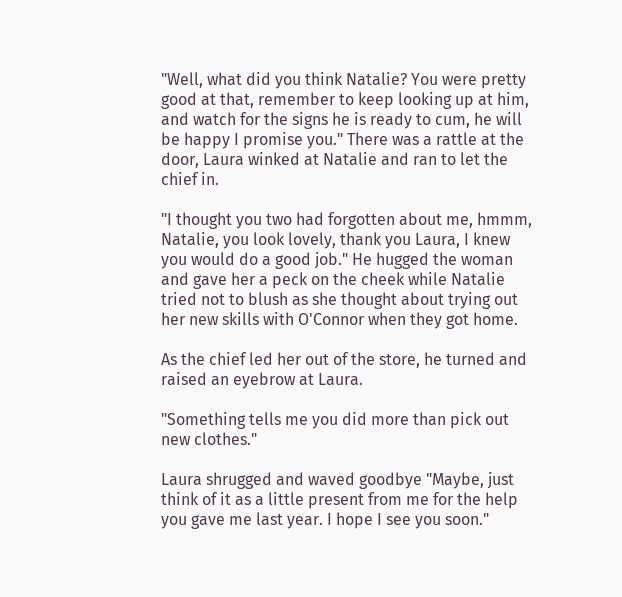"Well, what did you think Natalie? You were pretty good at that, remember to keep looking up at him, and watch for the signs he is ready to cum, he will be happy I promise you." There was a rattle at the door, Laura winked at Natalie and ran to let the chief in.

"I thought you two had forgotten about me, hmmm, Natalie, you look lovely, thank you Laura, I knew you would do a good job." He hugged the woman and gave her a peck on the cheek while Natalie tried not to blush as she thought about trying out her new skills with O'Connor when they got home.

As the chief led her out of the store, he turned and raised an eyebrow at Laura.

"Something tells me you did more than pick out new clothes."

Laura shrugged and waved goodbye "Maybe, just think of it as a little present from me for the help you gave me last year. I hope I see you soon."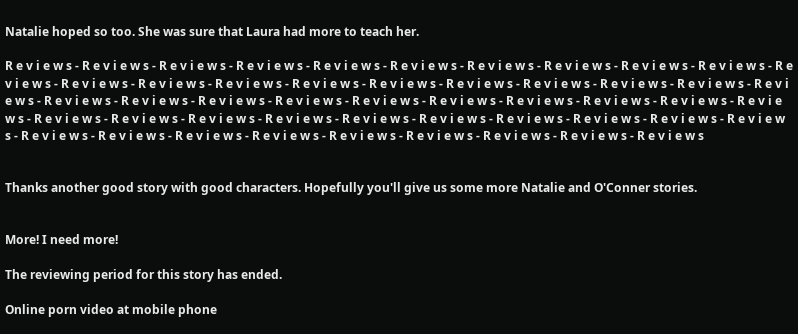Natalie hoped so too. She was sure that Laura had more to teach her.

R e v i e w s - R e v i e w s - R e v i e w s - R e v i e w s - R e v i e w s - R e v i e w s - R e v i e w s - R e v i e w s - R e v i e w s - R e v i e w s - R e v i e w s - R e v i e w s - R e v i e w s - R e v i e w s - R e v i e w s - R e v i e w s - R e v i e w s - R e v i e w s - R e v i e w s - R e v i e w s - R e v i e w s - R e v i e w s - R e v i e w s - R e v i e w s - R e v i e w s - R e v i e w s - R e v i e w s - R e v i e w s - R e v i e w s - R e v i e w s - R e v i e w s - R e v i e w s - R e v i e w s - R e v i e w s - R e v i e w s - R e v i e w s - R e v i e w s - R e v i e w s - R e v i e w s - R e v i e w s - R e v i e w s - R e v i e w s - R e v i e w s - R e v i e w s - R e v i e w s - R e v i e w s - R e v i e w s - R e v i e w s - R e v i e w s - R e v i e w s


Thanks another good story with good characters. Hopefully you'll give us some more Natalie and O'Conner stories.


More! I need more!

The reviewing period for this story has ended.

Online porn video at mobile phone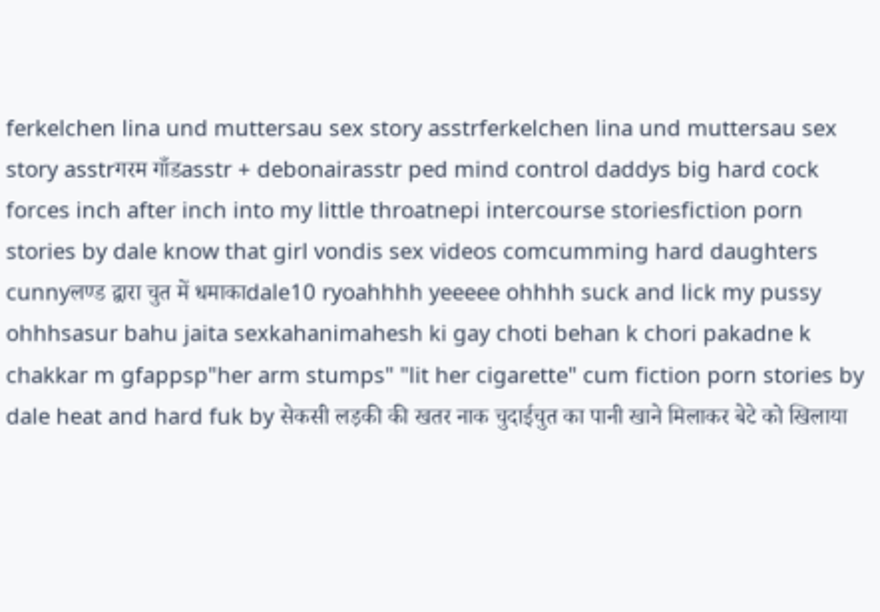ferkelchen lina und muttersau sex story asstrferkelchen lina und muttersau sex story asstrगरम गाँडasstr + debonairasstr ped mind control daddys big hard cock forces inch after inch into my little throatnepi intercourse storiesfiction porn stories by dale know that girl vondis sex videos comcumming hard daughters cunnyलण्ड द्वारा चुत में धमाकाdale10 ryoahhhh yeeeee ohhhh suck and lick my pussy ohhhsasur bahu jaita sexkahanimahesh ki gay choti behan k chori pakadne k chakkar m gfappsp"her arm stumps" "lit her cigarette" cum fiction porn stories by dale heat and hard fuk by सेकसी लड़की की खतर नाक चुदाईचुत का पानी खाने मिलाकर बेटे को खिलाया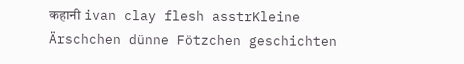कहानी ivan clay flesh asstrKleine Ärschchen dünne Fötzchen geschichten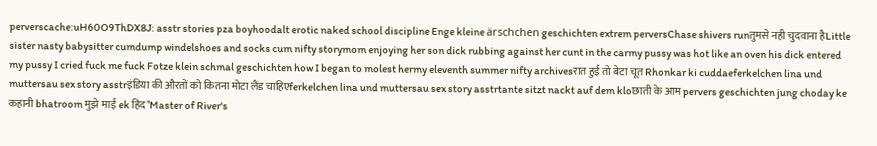perverscache:uH60O9ThDX8J: asstr stories pza boyhoodalt erotic naked school discipline Enge kleine ärschchen geschichten extrem perversChase shivers runतुमसे नही चुदवाना हैLittle sister nasty babysitter cumdump windelshoes and socks cum nifty storymom enjoying her son dick rubbing against her cunt in the carmy pussy was hot like an oven his dick entered my pussy I cried fuck me fuck Fotze klein schmal geschichten how I began to molest hermy eleventh summer nifty archivesरात हुई तो बेटा चूत Rhonkar ki cuddaeferkelchen lina und muttersau sex story asstrइंडिया की औरतों को कितना मोटा लैंड चाहिएferkelchen lina und muttersau sex story asstrtante sitzt nackt auf dem kloछाती के आम pervers geschichten jung choday ke कहानी bhatroom मुझे माई ek हिंद"Master of River's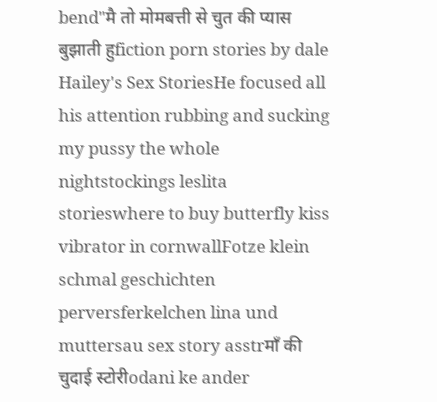bend"मै तो मोमबत्ती से चुत की प्यास बुझाती हुfiction porn stories by dale Hailey's Sex StoriesHe focused all his attention rubbing and sucking my pussy the whole nightstockings leslita storieswhere to buy butterfly kiss vibrator in cornwallFotze klein schmal geschichten perversferkelchen lina und muttersau sex story asstrमाँ की चुदाई स्टोरीodani ke ander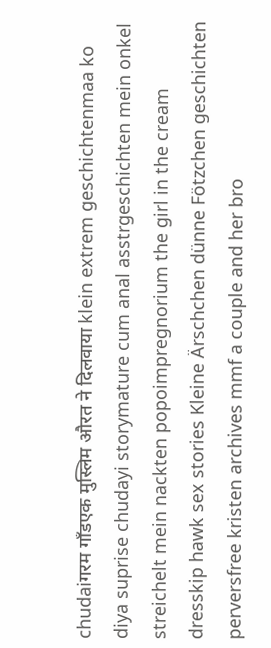chudaiगरम गाँडएक मुस्लिम औरत ने दिलवाया klein extrem geschichtenmaa ko diya suprise chudayi storymature cum anal asstrgeschichten mein onkel streichelt mein nackten popoimpregnorium the girl in the cream dresskip hawk sex stories Kleine Ärschchen dünne Fötzchen geschichten perversfree kristen archives mmf a couple and her bro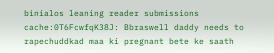binialos leaning reader submissions cache:0T6FcwfqK38J: Bbraswell daddy needs to rapechuddkad maa ki pregnant bete ke saath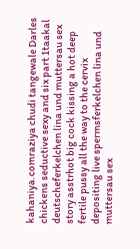kahaniya.comraziya chudi tangewale Darles chickens seductive sexy and six part 1taakal deutscheferkelchen lina und muttersau sex story asstrhot big cock kissing a hot deep fertile pussy all the way to the cervix depositing live spermsferkelchen lina und muttersau sex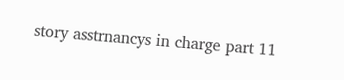story asstrnancys in charge part 11